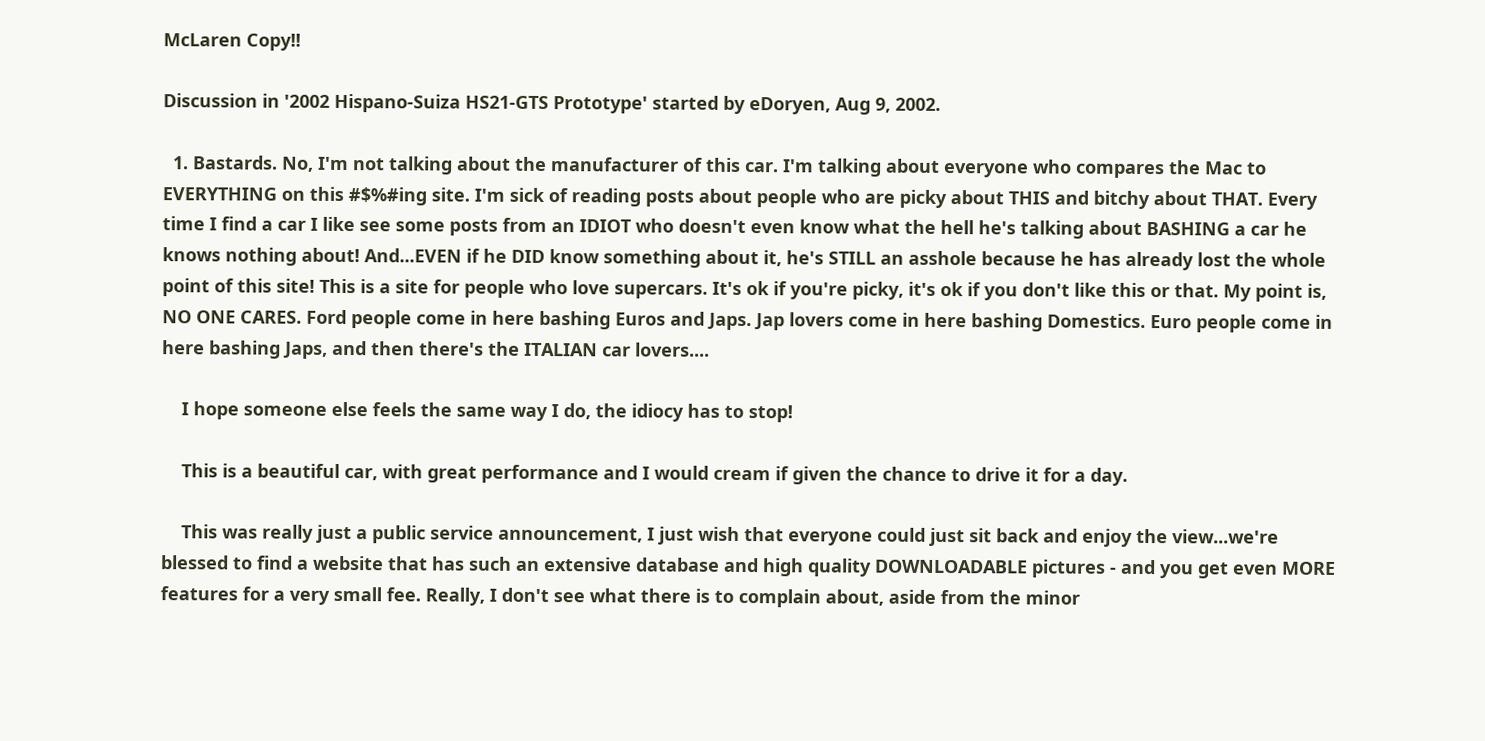McLaren Copy!!

Discussion in '2002 Hispano-Suiza HS21-GTS Prototype' started by eDoryen, Aug 9, 2002.

  1. Bastards. No, I'm not talking about the manufacturer of this car. I'm talking about everyone who compares the Mac to EVERYTHING on this #$%#ing site. I'm sick of reading posts about people who are picky about THIS and bitchy about THAT. Every time I find a car I like see some posts from an IDIOT who doesn't even know what the hell he's talking about BASHING a car he knows nothing about! And...EVEN if he DID know something about it, he's STILL an asshole because he has already lost the whole point of this site! This is a site for people who love supercars. It's ok if you're picky, it's ok if you don't like this or that. My point is, NO ONE CARES. Ford people come in here bashing Euros and Japs. Jap lovers come in here bashing Domestics. Euro people come in here bashing Japs, and then there's the ITALIAN car lovers....

    I hope someone else feels the same way I do, the idiocy has to stop!

    This is a beautiful car, with great performance and I would cream if given the chance to drive it for a day.

    This was really just a public service announcement, I just wish that everyone could just sit back and enjoy the view...we're blessed to find a website that has such an extensive database and high quality DOWNLOADABLE pictures - and you get even MORE features for a very small fee. Really, I don't see what there is to complain about, aside from the minor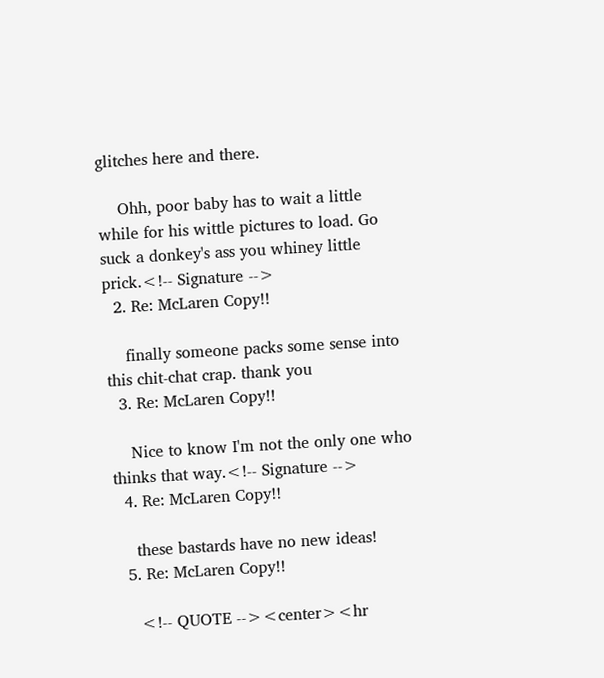glitches here and there.

    Ohh, poor baby has to wait a little while for his wittle pictures to load. Go suck a donkey's ass you whiney little prick.<!-- Signature -->
  2. Re: McLaren Copy!!

    finally someone packs some sense into this chit-chat crap. thank you
  3. Re: McLaren Copy!!

    Nice to know I'm not the only one who thinks that way.<!-- Signature -->
  4. Re: McLaren Copy!!

    these bastards have no new ideas!
  5. Re: McLaren Copy!!

    <!-- QUOTE --><center><hr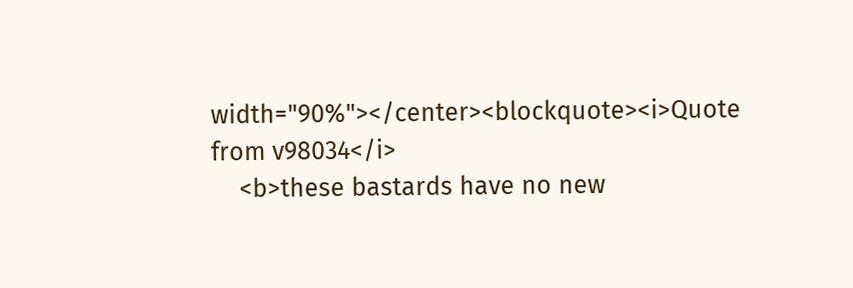width="90%"></center><blockquote><i>Quote from v98034</i>
    <b>these bastards have no new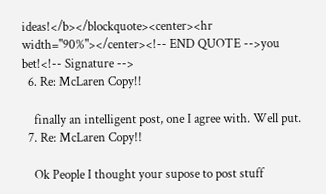ideas!</b></blockquote><center><hr width="90%"></center><!-- END QUOTE -->you bet!<!-- Signature -->
  6. Re: McLaren Copy!!

    finally an intelligent post, one I agree with. Well put.
  7. Re: McLaren Copy!!

    Ok People I thought your supose to post stuff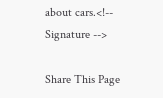about cars.<!-- Signature -->

Share This Page